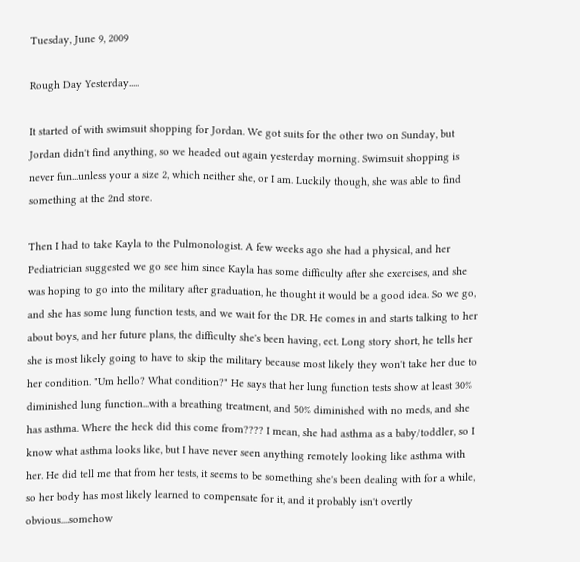Tuesday, June 9, 2009

Rough Day Yesterday.....

It started of with swimsuit shopping for Jordan. We got suits for the other two on Sunday, but Jordan didn't find anything, so we headed out again yesterday morning. Swimsuit shopping is never fun...unless your a size 2, which neither she, or I am. Luckily though, she was able to find something at the 2nd store.

Then I had to take Kayla to the Pulmonologist. A few weeks ago she had a physical, and her Pediatrician suggested we go see him since Kayla has some difficulty after she exercises, and she was hoping to go into the military after graduation, he thought it would be a good idea. So we go, and she has some lung function tests, and we wait for the DR. He comes in and starts talking to her about boys, and her future plans, the difficulty she's been having, ect. Long story short, he tells her she is most likely going to have to skip the military because most likely they won't take her due to her condition. "Um hello? What condition?" He says that her lung function tests show at least 30% diminished lung function...with a breathing treatment, and 50% diminished with no meds, and she has asthma. Where the heck did this come from???? I mean, she had asthma as a baby/toddler, so I know what asthma looks like, but I have never seen anything remotely looking like asthma with her. He did tell me that from her tests, it seems to be something she's been dealing with for a while, so her body has most likely learned to compensate for it, and it probably isn't overtly obvious....somehow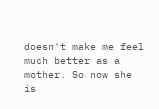doesn't make me feel much better as a mother. So now she is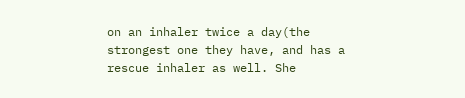on an inhaler twice a day(the strongest one they have, and has a rescue inhaler as well. She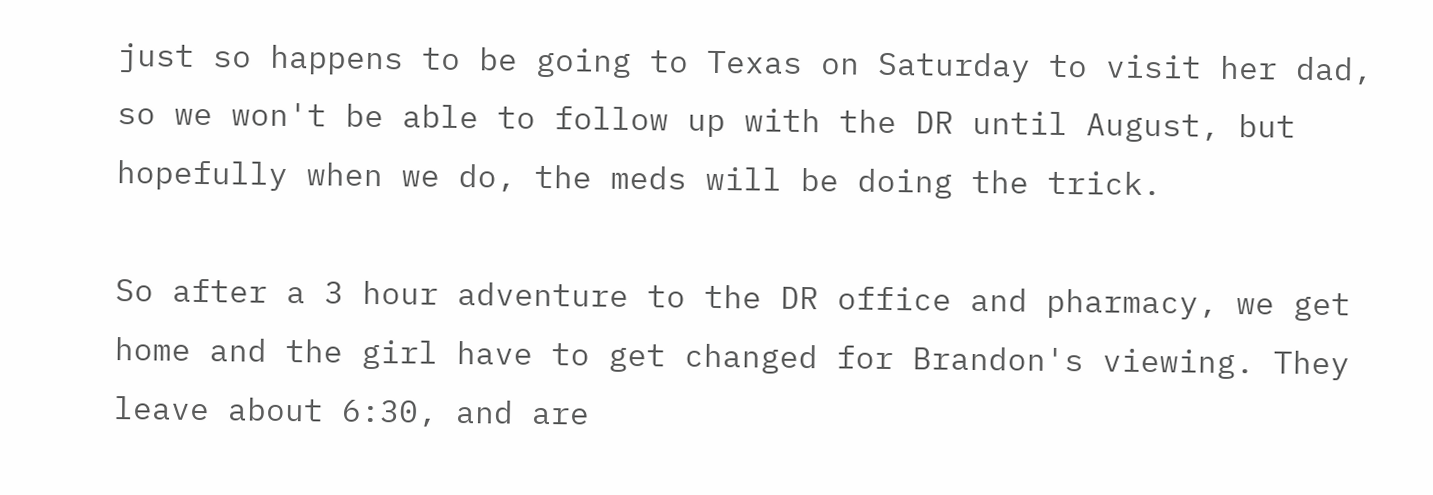just so happens to be going to Texas on Saturday to visit her dad, so we won't be able to follow up with the DR until August, but hopefully when we do, the meds will be doing the trick.

So after a 3 hour adventure to the DR office and pharmacy, we get home and the girl have to get changed for Brandon's viewing. They leave about 6:30, and are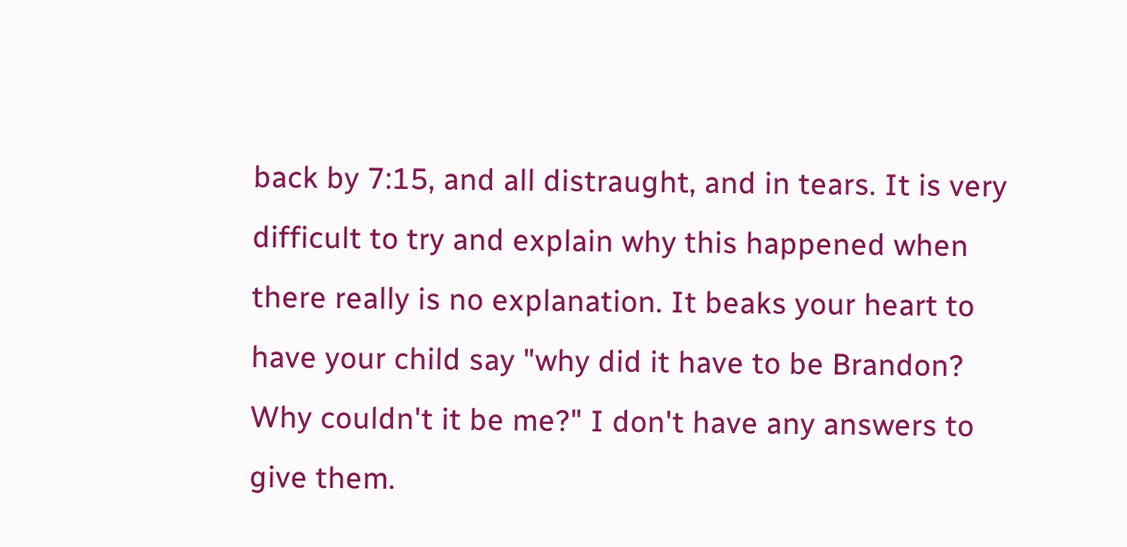back by 7:15, and all distraught, and in tears. It is very difficult to try and explain why this happened when there really is no explanation. It beaks your heart to have your child say "why did it have to be Brandon? Why couldn't it be me?" I don't have any answers to give them.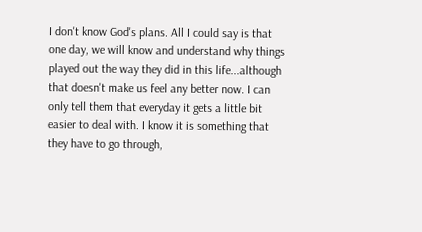I don't know God's plans. All I could say is that one day, we will know and understand why things played out the way they did in this life...although that doesn't make us feel any better now. I can only tell them that everyday it gets a little bit easier to deal with. I know it is something that they have to go through,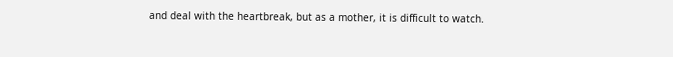and deal with the heartbreak, but as a mother, it is difficult to watch.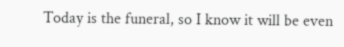Today is the funeral, so I know it will be even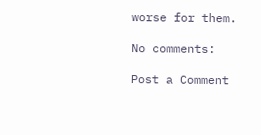worse for them.

No comments:

Post a Comment